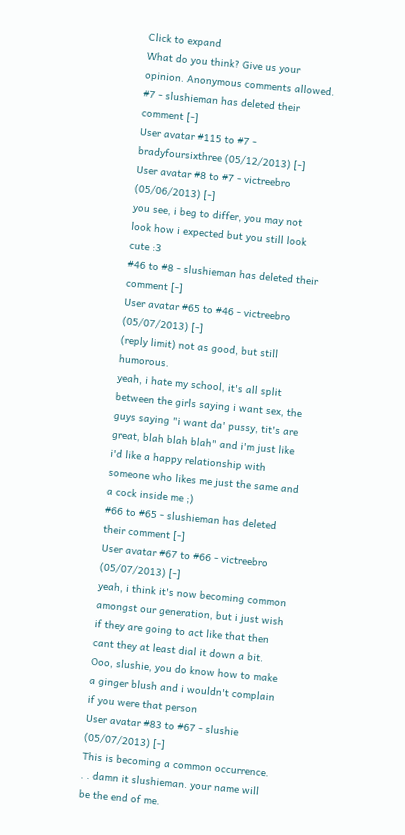Click to expand
What do you think? Give us your opinion. Anonymous comments allowed.
#7 - slushieman has deleted their comment [-]
User avatar #115 to #7 - bradyfoursixthree (05/12/2013) [-]
User avatar #8 to #7 - victreebro (05/06/2013) [-]
you see, i beg to differ, you may not look how i expected but you still look cute :3
#46 to #8 - slushieman has deleted their comment [-]
User avatar #65 to #46 - victreebro (05/07/2013) [-]
(reply limit) not as good, but still humorous.
yeah, i hate my school, it's all split between the girls saying i want sex, the guys saying "i want da' pussy, tit's are great, blah blah blah" and i'm just like i'd like a happy relationship with someone who likes me just the same and a cock inside me ;)
#66 to #65 - slushieman has deleted their comment [-]
User avatar #67 to #66 - victreebro (05/07/2013) [-]
yeah, i think it's now becoming common amongst our generation, but i just wish if they are going to act like that then cant they at least dial it down a bit.
Ooo, slushie, you do know how to make a ginger blush and i wouldn't complain if you were that person
User avatar #83 to #67 - slushie (05/07/2013) [-]
This is becoming a common occurrence. . . damn it slushieman. your name will be the end of me.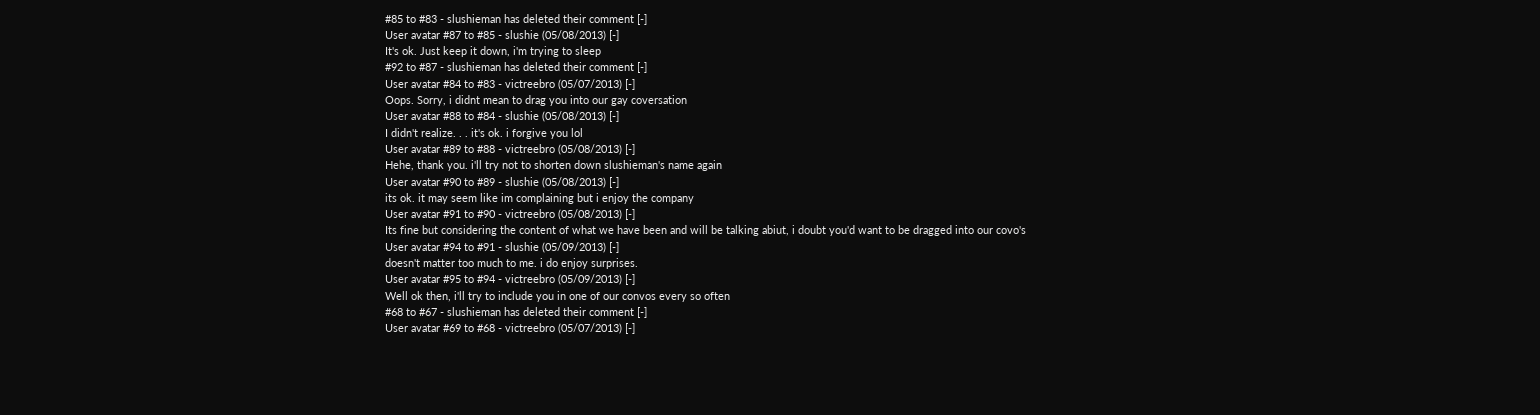#85 to #83 - slushieman has deleted their comment [-]
User avatar #87 to #85 - slushie (05/08/2013) [-]
It's ok. Just keep it down, i'm trying to sleep
#92 to #87 - slushieman has deleted their comment [-]
User avatar #84 to #83 - victreebro (05/07/2013) [-]
Oops. Sorry, i didnt mean to drag you into our gay coversation
User avatar #88 to #84 - slushie (05/08/2013) [-]
I didn't realize. . . it's ok. i forgive you lol
User avatar #89 to #88 - victreebro (05/08/2013) [-]
Hehe, thank you. i'll try not to shorten down slushieman's name again
User avatar #90 to #89 - slushie (05/08/2013) [-]
its ok. it may seem like im complaining but i enjoy the company
User avatar #91 to #90 - victreebro (05/08/2013) [-]
Its fine but considering the content of what we have been and will be talking abiut, i doubt you'd want to be dragged into our covo's
User avatar #94 to #91 - slushie (05/09/2013) [-]
doesn't matter too much to me. i do enjoy surprises.
User avatar #95 to #94 - victreebro (05/09/2013) [-]
Well ok then, i'll try to include you in one of our convos every so often
#68 to #67 - slushieman has deleted their comment [-]
User avatar #69 to #68 - victreebro (05/07/2013) [-]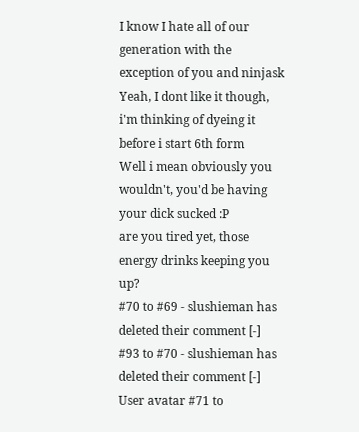I know I hate all of our generation with the exception of you and ninjask
Yeah, I dont like it though, i'm thinking of dyeing it before i start 6th form
Well i mean obviously you wouldn't, you'd be having your dick sucked :P
are you tired yet, those energy drinks keeping you up?
#70 to #69 - slushieman has deleted their comment [-]
#93 to #70 - slushieman has deleted their comment [-]
User avatar #71 to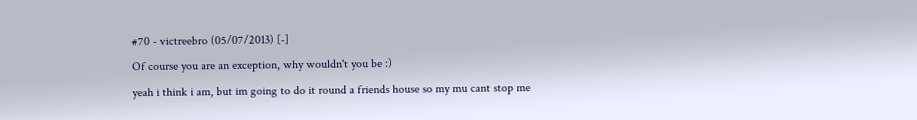#70 - victreebro (05/07/2013) [-]
Of course you are an exception, why wouldn't you be :)
yeah i think i am, but im going to do it round a friends house so my mu cant stop me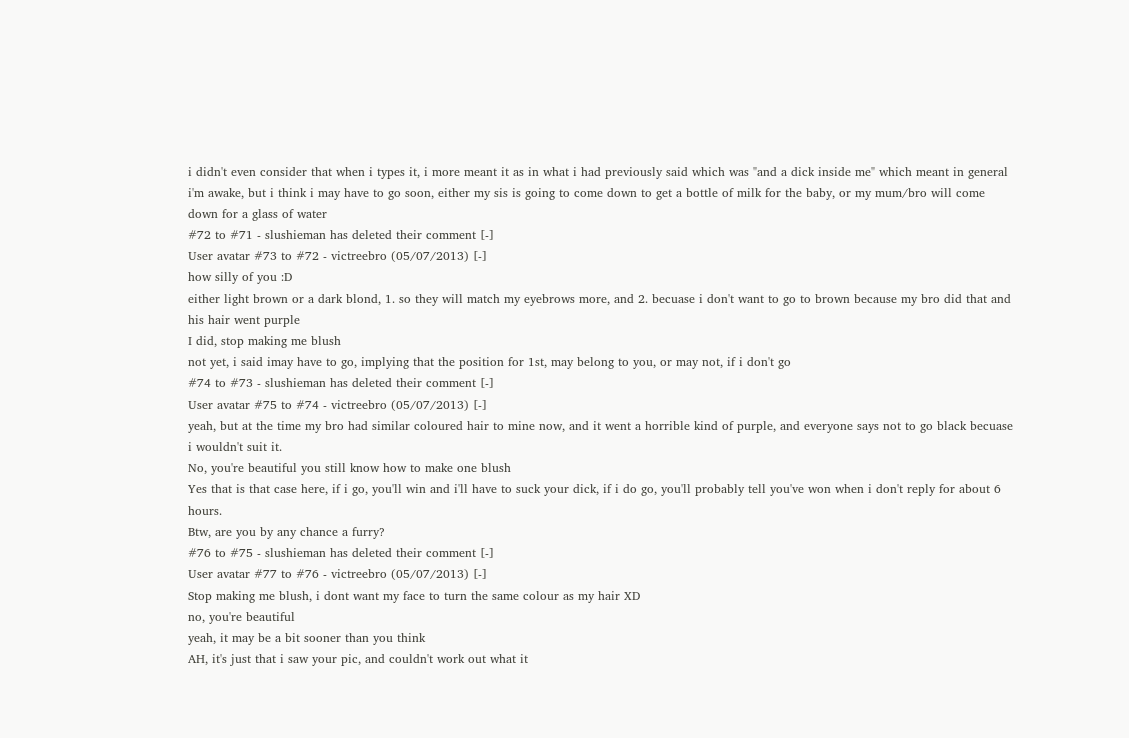i didn't even consider that when i types it, i more meant it as in what i had previously said which was "and a dick inside me" which meant in general
i'm awake, but i think i may have to go soon, either my sis is going to come down to get a bottle of milk for the baby, or my mum/bro will come down for a glass of water
#72 to #71 - slushieman has deleted their comment [-]
User avatar #73 to #72 - victreebro (05/07/2013) [-]
how silly of you :D
either light brown or a dark blond, 1. so they will match my eyebrows more, and 2. becuase i don't want to go to brown because my bro did that and his hair went purple
I did, stop making me blush
not yet, i said imay have to go, implying that the position for 1st, may belong to you, or may not, if i don't go
#74 to #73 - slushieman has deleted their comment [-]
User avatar #75 to #74 - victreebro (05/07/2013) [-]
yeah, but at the time my bro had similar coloured hair to mine now, and it went a horrible kind of purple, and everyone says not to go black becuase i wouldn't suit it.
No, you're beautiful you still know how to make one blush
Yes that is that case here, if i go, you'll win and i'll have to suck your dick, if i do go, you'll probably tell you've won when i don't reply for about 6 hours.
Btw, are you by any chance a furry?
#76 to #75 - slushieman has deleted their comment [-]
User avatar #77 to #76 - victreebro (05/07/2013) [-]
Stop making me blush, i dont want my face to turn the same colour as my hair XD
no, you're beautiful
yeah, it may be a bit sooner than you think
AH, it's just that i saw your pic, and couldn't work out what it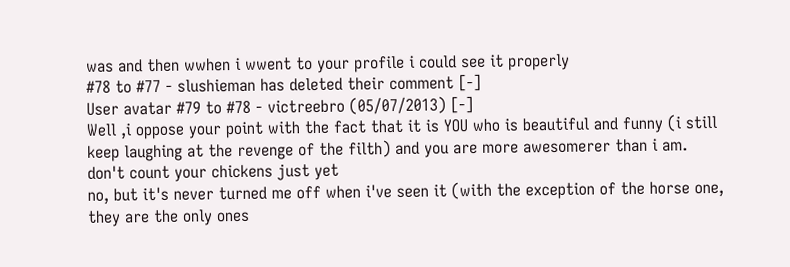was and then wwhen i wwent to your profile i could see it properly
#78 to #77 - slushieman has deleted their comment [-]
User avatar #79 to #78 - victreebro (05/07/2013) [-]
Well ,i oppose your point with the fact that it is YOU who is beautiful and funny (i still keep laughing at the revenge of the filth) and you are more awesomerer than i am.
don't count your chickens just yet
no, but it's never turned me off when i've seen it (with the exception of the horse one, they are the only ones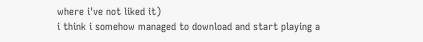where i've not liked it)
i think i somehow managed to download and start playing a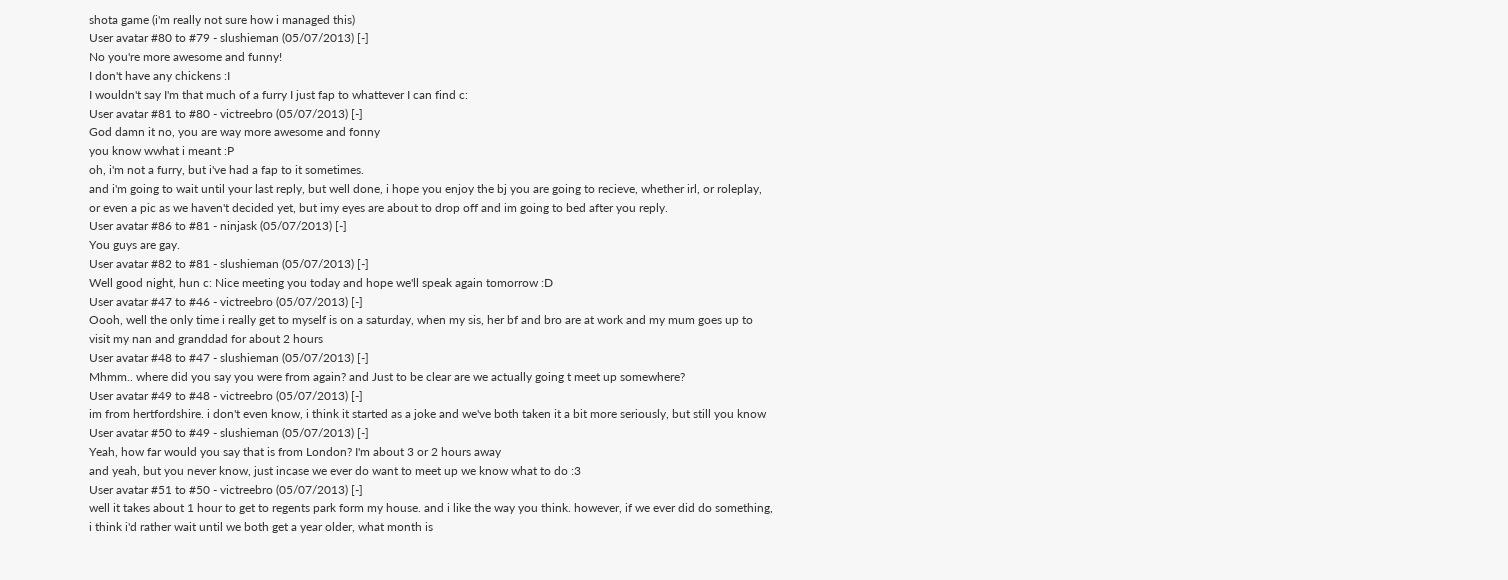shota game (i'm really not sure how i managed this)
User avatar #80 to #79 - slushieman (05/07/2013) [-]
No you're more awesome and funny!
I don't have any chickens :I
I wouldn't say I'm that much of a furry I just fap to whattever I can find c:
User avatar #81 to #80 - victreebro (05/07/2013) [-]
God damn it no, you are way more awesome and fonny
you know wwhat i meant :P
oh, i'm not a furry, but i've had a fap to it sometimes.
and i'm going to wait until your last reply, but well done, i hope you enjoy the bj you are going to recieve, whether irl, or roleplay, or even a pic as we haven't decided yet, but imy eyes are about to drop off and im going to bed after you reply.
User avatar #86 to #81 - ninjask (05/07/2013) [-]
You guys are gay.
User avatar #82 to #81 - slushieman (05/07/2013) [-]
Well good night, hun c: Nice meeting you today and hope we'll speak again tomorrow :D
User avatar #47 to #46 - victreebro (05/07/2013) [-]
Oooh, well the only time i really get to myself is on a saturday, when my sis, her bf and bro are at work and my mum goes up to visit my nan and granddad for about 2 hours
User avatar #48 to #47 - slushieman (05/07/2013) [-]
Mhmm.. where did you say you were from again? and Just to be clear are we actually going t meet up somewhere?
User avatar #49 to #48 - victreebro (05/07/2013) [-]
im from hertfordshire. i don't even know, i think it started as a joke and we've both taken it a bit more seriously, but still you know
User avatar #50 to #49 - slushieman (05/07/2013) [-]
Yeah, how far would you say that is from London? I'm about 3 or 2 hours away
and yeah, but you never know, just incase we ever do want to meet up we know what to do :3
User avatar #51 to #50 - victreebro (05/07/2013) [-]
well it takes about 1 hour to get to regents park form my house. and i like the way you think. however, if we ever did do something, i think i'd rather wait until we both get a year older, what month is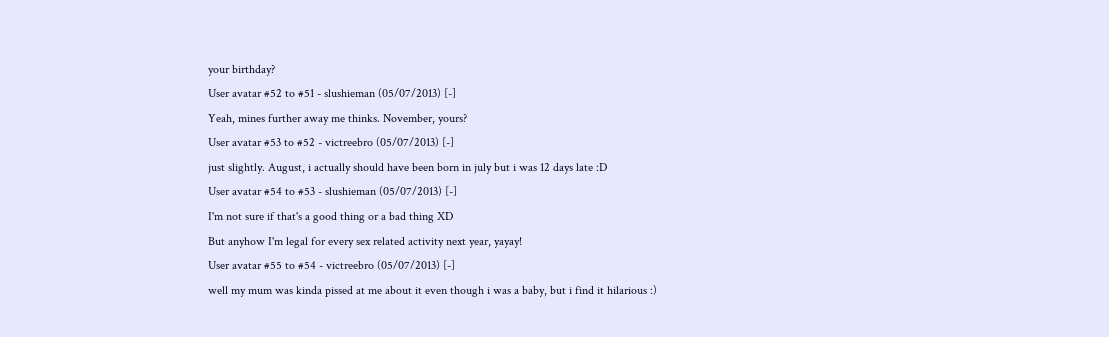your birthday?
User avatar #52 to #51 - slushieman (05/07/2013) [-]
Yeah, mines further away me thinks. November, yours?
User avatar #53 to #52 - victreebro (05/07/2013) [-]
just slightly. August, i actually should have been born in july but i was 12 days late :D
User avatar #54 to #53 - slushieman (05/07/2013) [-]
I'm not sure if that's a good thing or a bad thing XD
But anyhow I'm legal for every sex related activity next year, yayay!
User avatar #55 to #54 - victreebro (05/07/2013) [-]
well my mum was kinda pissed at me about it even though i was a baby, but i find it hilarious :)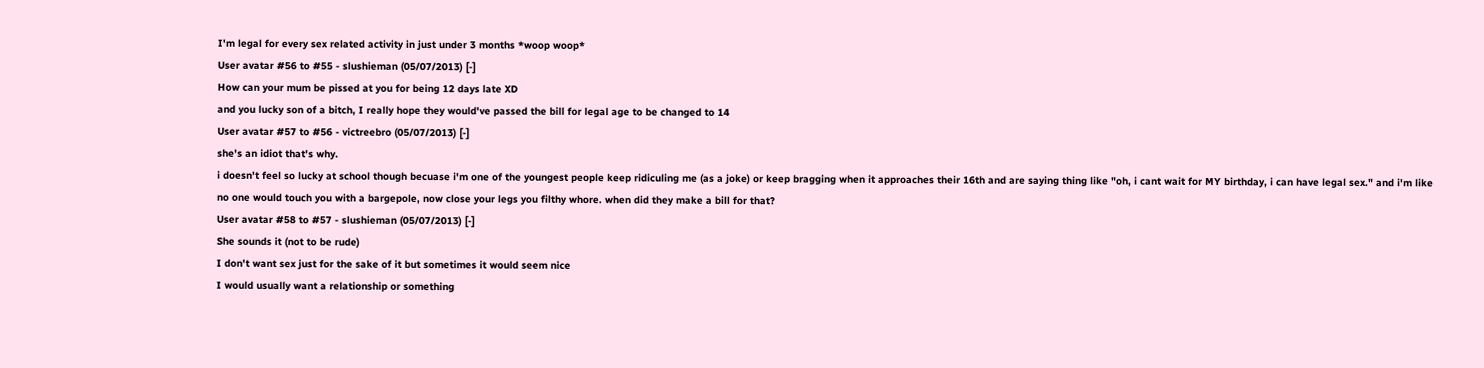I'm legal for every sex related activity in just under 3 months *woop woop*
User avatar #56 to #55 - slushieman (05/07/2013) [-]
How can your mum be pissed at you for being 12 days late XD
and you lucky son of a bitch, I really hope they would've passed the bill for legal age to be changed to 14
User avatar #57 to #56 - victreebro (05/07/2013) [-]
she's an idiot that's why.
i doesn't feel so lucky at school though becuase i'm one of the youngest people keep ridiculing me (as a joke) or keep bragging when it approaches their 16th and are saying thing like "oh, i cant wait for MY birthday, i can have legal sex." and i'm like no one would touch you with a bargepole, now close your legs you filthy whore. when did they make a bill for that?
User avatar #58 to #57 - slushieman (05/07/2013) [-]
She sounds it (not to be rude)
I don't want sex just for the sake of it but sometimes it would seem nice
I would usually want a relationship or something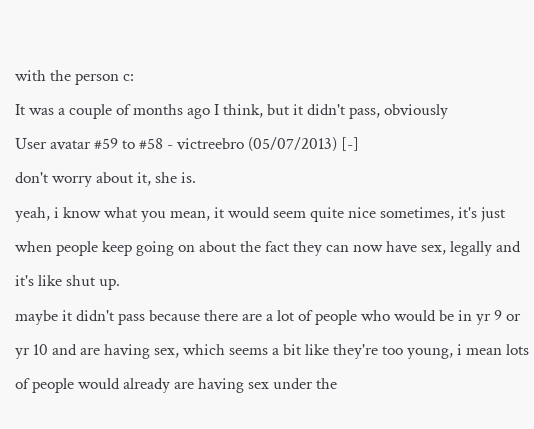with the person c:
It was a couple of months ago I think, but it didn't pass, obviously
User avatar #59 to #58 - victreebro (05/07/2013) [-]
don't worry about it, she is.
yeah, i know what you mean, it would seem quite nice sometimes, it's just when people keep going on about the fact they can now have sex, legally and it's like shut up.
maybe it didn't pass because there are a lot of people who would be in yr 9 or yr 10 and are having sex, which seems a bit like they're too young, i mean lots of people would already are having sex under the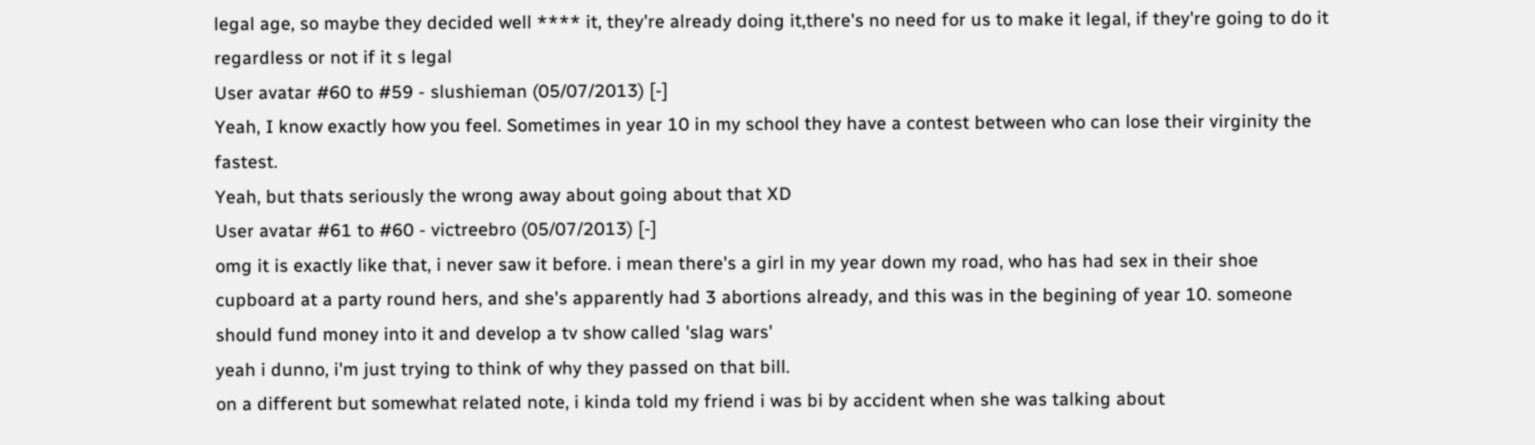legal age, so maybe they decided well **** it, they're already doing it,there's no need for us to make it legal, if they're going to do it regardless or not if it s legal
User avatar #60 to #59 - slushieman (05/07/2013) [-]
Yeah, I know exactly how you feel. Sometimes in year 10 in my school they have a contest between who can lose their virginity the fastest.
Yeah, but thats seriously the wrong away about going about that XD
User avatar #61 to #60 - victreebro (05/07/2013) [-]
omg it is exactly like that, i never saw it before. i mean there's a girl in my year down my road, who has had sex in their shoe cupboard at a party round hers, and she's apparently had 3 abortions already, and this was in the begining of year 10. someone should fund money into it and develop a tv show called 'slag wars'
yeah i dunno, i'm just trying to think of why they passed on that bill.
on a different but somewhat related note, i kinda told my friend i was bi by accident when she was talking about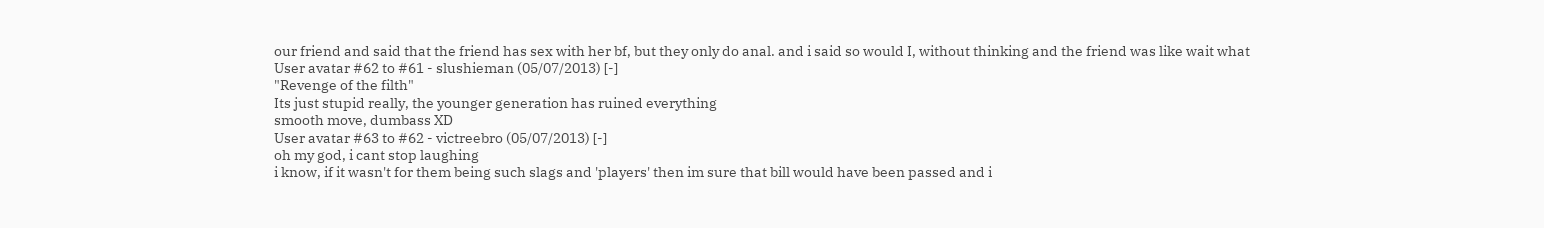our friend and said that the friend has sex with her bf, but they only do anal. and i said so would I, without thinking and the friend was like wait what
User avatar #62 to #61 - slushieman (05/07/2013) [-]
"Revenge of the filth"
Its just stupid really, the younger generation has ruined everything
smooth move, dumbass XD
User avatar #63 to #62 - victreebro (05/07/2013) [-]
oh my god, i cant stop laughing
i know, if it wasn't for them being such slags and 'players' then im sure that bill would have been passed and i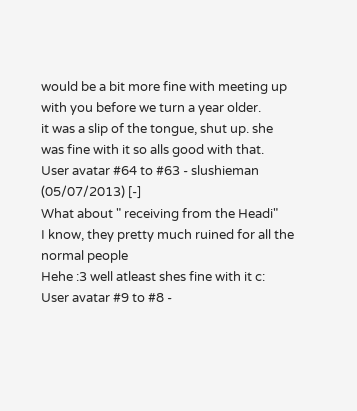would be a bit more fine with meeting up with you before we turn a year older.
it was a slip of the tongue, shut up. she was fine with it so alls good with that.
User avatar #64 to #63 - slushieman (05/07/2013) [-]
What about " receiving from the Headi"
I know, they pretty much ruined for all the normal people
Hehe :3 well atleast shes fine with it c:
User avatar #9 to #8 -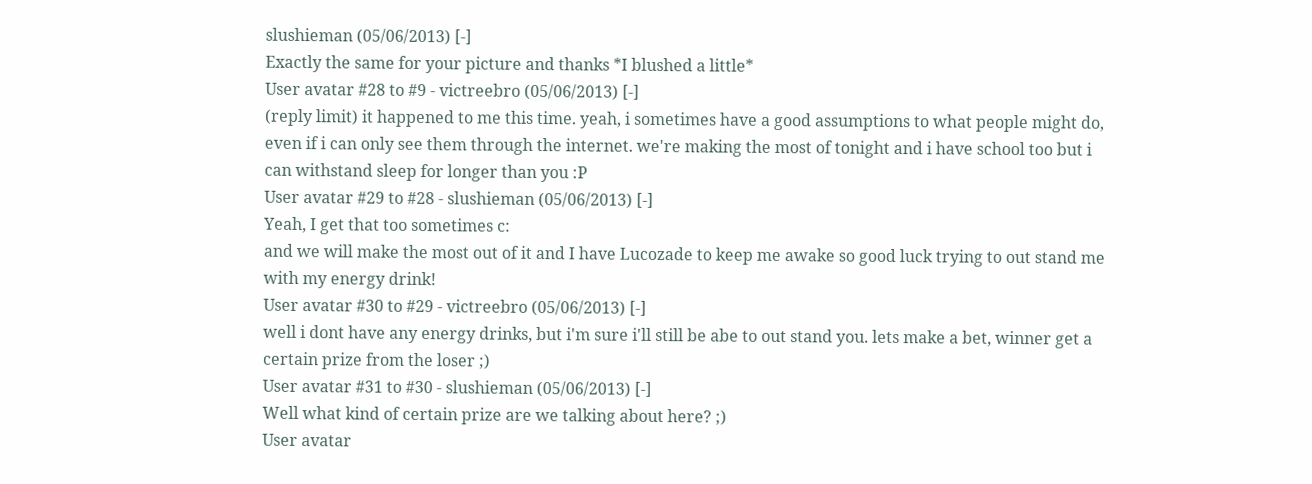slushieman (05/06/2013) [-]
Exactly the same for your picture and thanks *I blushed a little*
User avatar #28 to #9 - victreebro (05/06/2013) [-]
(reply limit) it happened to me this time. yeah, i sometimes have a good assumptions to what people might do, even if i can only see them through the internet. we're making the most of tonight and i have school too but i can withstand sleep for longer than you :P
User avatar #29 to #28 - slushieman (05/06/2013) [-]
Yeah, I get that too sometimes c:
and we will make the most out of it and I have Lucozade to keep me awake so good luck trying to out stand me with my energy drink!
User avatar #30 to #29 - victreebro (05/06/2013) [-]
well i dont have any energy drinks, but i'm sure i'll still be abe to out stand you. lets make a bet, winner get a certain prize from the loser ;)
User avatar #31 to #30 - slushieman (05/06/2013) [-]
Well what kind of certain prize are we talking about here? ;)
User avatar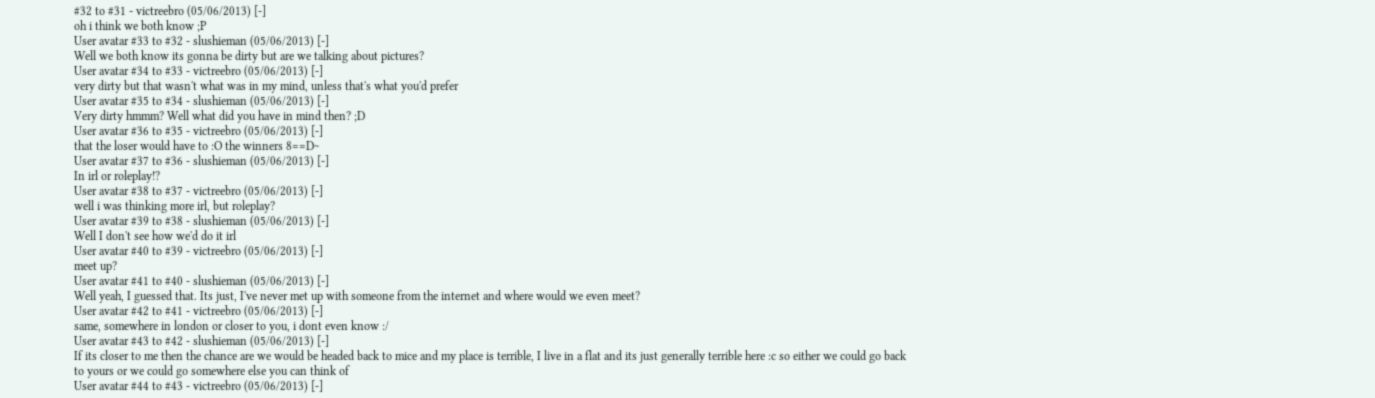#32 to #31 - victreebro (05/06/2013) [-]
oh i think we both know ;P
User avatar #33 to #32 - slushieman (05/06/2013) [-]
Well we both know its gonna be dirty but are we talking about pictures?
User avatar #34 to #33 - victreebro (05/06/2013) [-]
very dirty but that wasn't what was in my mind, unless that's what you'd prefer
User avatar #35 to #34 - slushieman (05/06/2013) [-]
Very dirty hmmm? Well what did you have in mind then? ;D
User avatar #36 to #35 - victreebro (05/06/2013) [-]
that the loser would have to :O the winners 8==D~
User avatar #37 to #36 - slushieman (05/06/2013) [-]
In irl or roleplay!?
User avatar #38 to #37 - victreebro (05/06/2013) [-]
well i was thinking more irl, but roleplay?
User avatar #39 to #38 - slushieman (05/06/2013) [-]
Well I don't see how we'd do it irl
User avatar #40 to #39 - victreebro (05/06/2013) [-]
meet up?
User avatar #41 to #40 - slushieman (05/06/2013) [-]
Well yeah, I guessed that. Its just, I've never met up with someone from the internet and where would we even meet?
User avatar #42 to #41 - victreebro (05/06/2013) [-]
same, somewhere in london or closer to you, i dont even know :/
User avatar #43 to #42 - slushieman (05/06/2013) [-]
If its closer to me then the chance are we would be headed back to mice and my place is terrible, I live in a flat and its just generally terrible here :c so either we could go back to yours or we could go somewhere else you can think of
User avatar #44 to #43 - victreebro (05/06/2013) [-]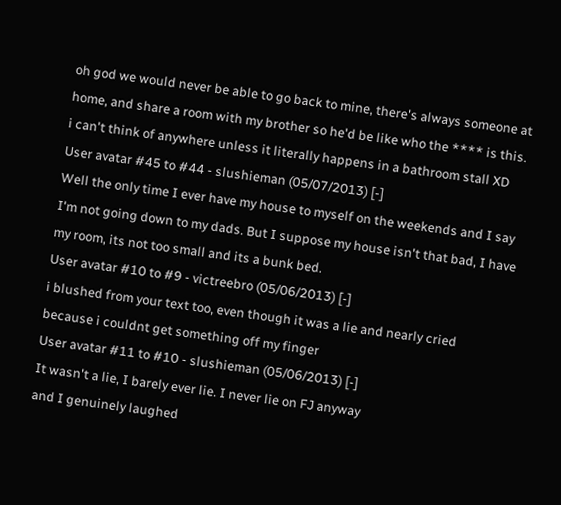oh god we would never be able to go back to mine, there's always someone at home, and share a room with my brother so he'd be like who the **** is this. i can't think of anywhere unless it literally happens in a bathroom stall XD
User avatar #45 to #44 - slushieman (05/07/2013) [-]
Well the only time I ever have my house to myself on the weekends and I say I'm not going down to my dads. But I suppose my house isn't that bad, I have my room, its not too small and its a bunk bed.
User avatar #10 to #9 - victreebro (05/06/2013) [-]
i blushed from your text too, even though it was a lie and nearly cried because i couldnt get something off my finger
User avatar #11 to #10 - slushieman (05/06/2013) [-]
It wasn't a lie, I barely ever lie. I never lie on FJ anyway
and I genuinely laughed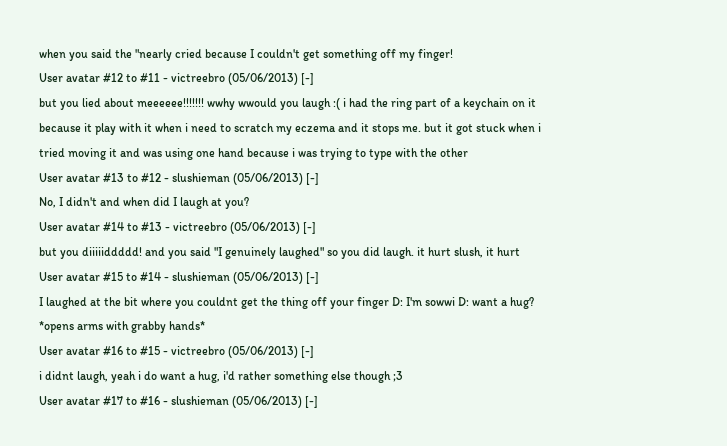when you said the "nearly cried because I couldn't get something off my finger!
User avatar #12 to #11 - victreebro (05/06/2013) [-]
but you lied about meeeeee!!!!!!! wwhy wwould you laugh :( i had the ring part of a keychain on it because it play with it when i need to scratch my eczema and it stops me. but it got stuck when i tried moving it and was using one hand because i was trying to type with the other
User avatar #13 to #12 - slushieman (05/06/2013) [-]
No, I didn't and when did I laugh at you?
User avatar #14 to #13 - victreebro (05/06/2013) [-]
but you diiiiiddddd! and you said "I genuinely laughed" so you did laugh. it hurt slush, it hurt
User avatar #15 to #14 - slushieman (05/06/2013) [-]
I laughed at the bit where you couldnt get the thing off your finger D: I'm sowwi D: want a hug? *opens arms with grabby hands*
User avatar #16 to #15 - victreebro (05/06/2013) [-]
i didnt laugh, yeah i do want a hug, i'd rather something else though ;3
User avatar #17 to #16 - slushieman (05/06/2013) [-]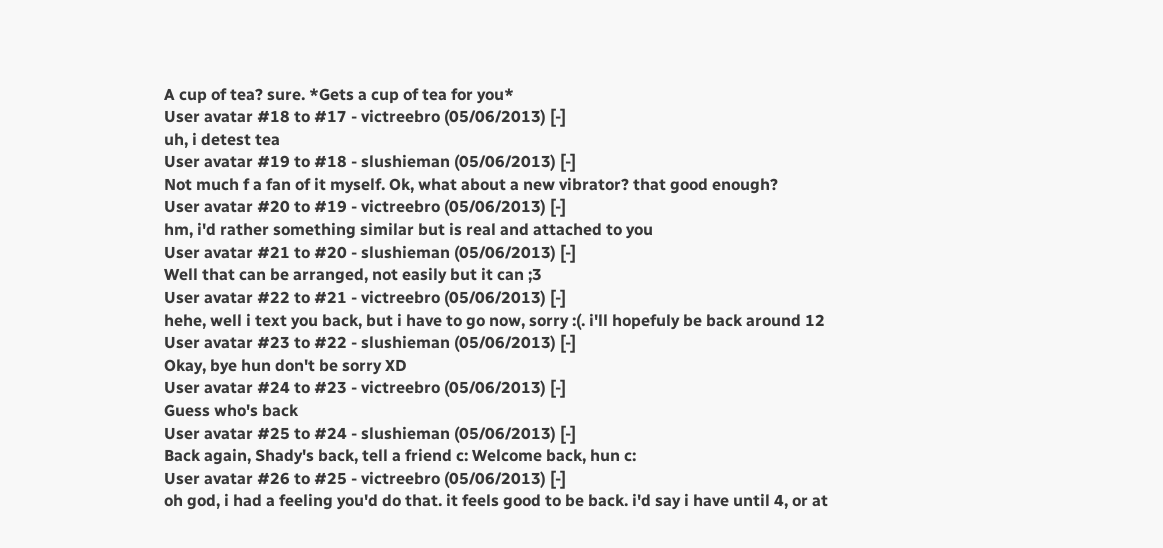A cup of tea? sure. *Gets a cup of tea for you*
User avatar #18 to #17 - victreebro (05/06/2013) [-]
uh, i detest tea
User avatar #19 to #18 - slushieman (05/06/2013) [-]
Not much f a fan of it myself. Ok, what about a new vibrator? that good enough?
User avatar #20 to #19 - victreebro (05/06/2013) [-]
hm, i'd rather something similar but is real and attached to you
User avatar #21 to #20 - slushieman (05/06/2013) [-]
Well that can be arranged, not easily but it can ;3
User avatar #22 to #21 - victreebro (05/06/2013) [-]
hehe, well i text you back, but i have to go now, sorry :(. i'll hopefuly be back around 12
User avatar #23 to #22 - slushieman (05/06/2013) [-]
Okay, bye hun don't be sorry XD
User avatar #24 to #23 - victreebro (05/06/2013) [-]
Guess who's back
User avatar #25 to #24 - slushieman (05/06/2013) [-]
Back again, Shady's back, tell a friend c: Welcome back, hun c:
User avatar #26 to #25 - victreebro (05/06/2013) [-]
oh god, i had a feeling you'd do that. it feels good to be back. i'd say i have until 4, or at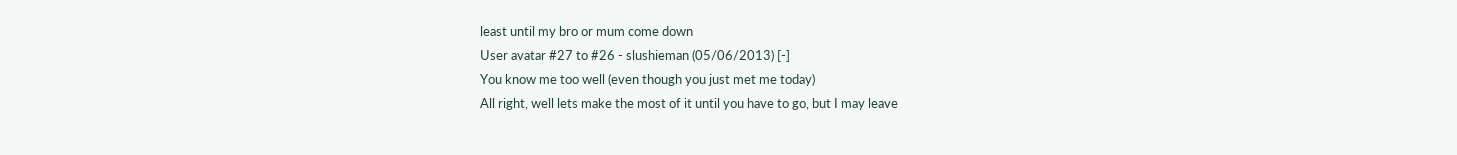least until my bro or mum come down
User avatar #27 to #26 - slushieman (05/06/2013) [-]
You know me too well (even though you just met me today)
All right, well lets make the most of it until you have to go, but I may leave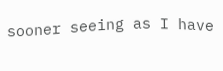sooner seeing as I have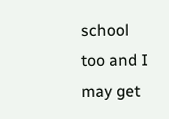school too and I may get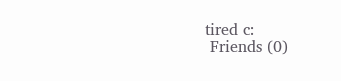tired c:
 Friends (0)